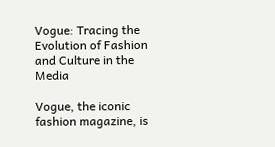Vogue: Tracing the Evolution of Fashion and Culture in the Media

Vogue, the iconic fashion magazine, is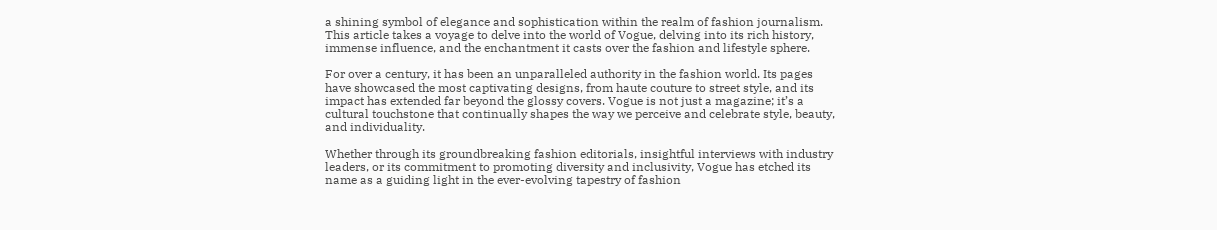a shining symbol of elegance and sophistication within the realm of fashion journalism. This article takes a voyage to delve into the world of Vogue, delving into its rich history, immense influence, and the enchantment it casts over the fashion and lifestyle sphere.

For over a century, it has been an unparalleled authority in the fashion world. Its pages have showcased the most captivating designs, from haute couture to street style, and its impact has extended far beyond the glossy covers. Vogue is not just a magazine; it’s a cultural touchstone that continually shapes the way we perceive and celebrate style, beauty, and individuality.

Whether through its groundbreaking fashion editorials, insightful interviews with industry leaders, or its commitment to promoting diversity and inclusivity, Vogue has etched its name as a guiding light in the ever-evolving tapestry of fashion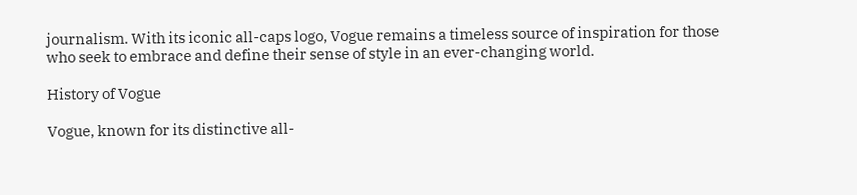journalism. With its iconic all-caps logo, Vogue remains a timeless source of inspiration for those who seek to embrace and define their sense of style in an ever-changing world.

History of Vogue

Vogue, known for its distinctive all-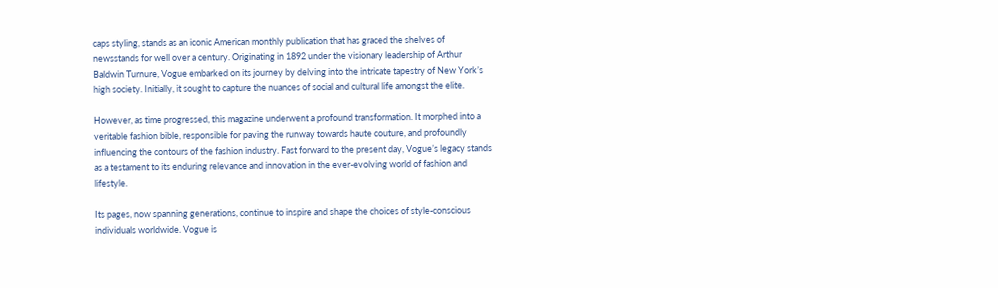caps styling, stands as an iconic American monthly publication that has graced the shelves of newsstands for well over a century. Originating in 1892 under the visionary leadership of Arthur Baldwin Turnure, Vogue embarked on its journey by delving into the intricate tapestry of New York’s high society. Initially, it sought to capture the nuances of social and cultural life amongst the elite.

However, as time progressed, this magazine underwent a profound transformation. It morphed into a veritable fashion bible, responsible for paving the runway towards haute couture, and profoundly influencing the contours of the fashion industry. Fast forward to the present day, Vogue’s legacy stands as a testament to its enduring relevance and innovation in the ever-evolving world of fashion and lifestyle.

Its pages, now spanning generations, continue to inspire and shape the choices of style-conscious individuals worldwide. Vogue is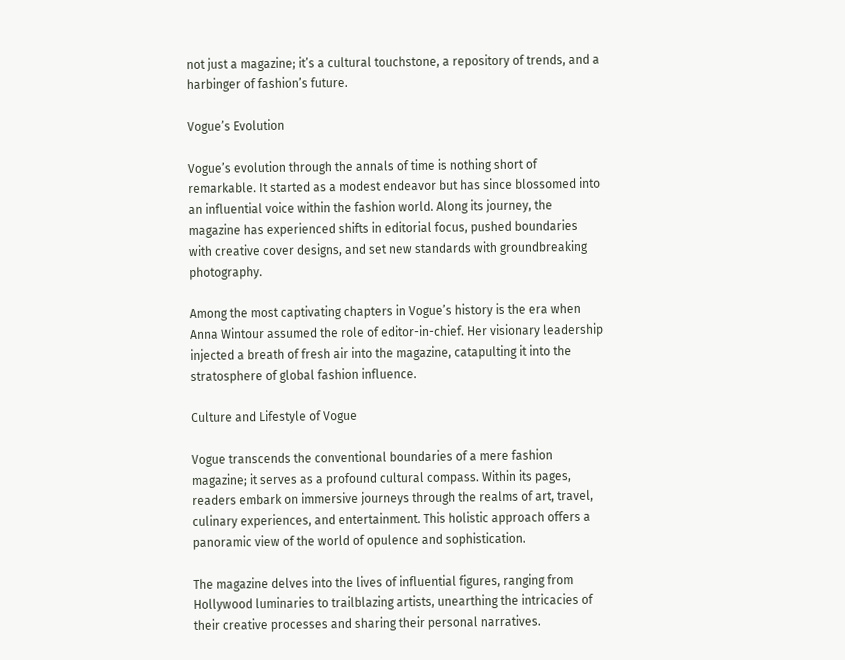not just a magazine; it’s a cultural touchstone, a repository of trends, and a harbinger of fashion’s future.

Vogue’s Evolution

Vogue’s evolution through the annals of time is nothing short of remarkable. It started as a modest endeavor but has since blossomed into an influential voice within the fashion world. Along its journey, the magazine has experienced shifts in editorial focus, pushed boundaries with creative cover designs, and set new standards with groundbreaking photography.

Among the most captivating chapters in Vogue’s history is the era when Anna Wintour assumed the role of editor-in-chief. Her visionary leadership injected a breath of fresh air into the magazine, catapulting it into the stratosphere of global fashion influence.

Culture and Lifestyle of Vogue

Vogue transcends the conventional boundaries of a mere fashion magazine; it serves as a profound cultural compass. Within its pages, readers embark on immersive journeys through the realms of art, travel, culinary experiences, and entertainment. This holistic approach offers a panoramic view of the world of opulence and sophistication.

The magazine delves into the lives of influential figures, ranging from Hollywood luminaries to trailblazing artists, unearthing the intricacies of their creative processes and sharing their personal narratives.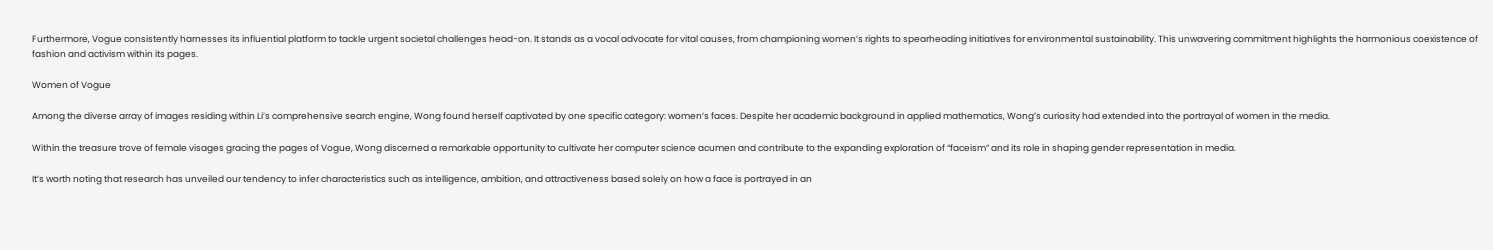Furthermore, Vogue consistently harnesses its influential platform to tackle urgent societal challenges head-on. It stands as a vocal advocate for vital causes, from championing women’s rights to spearheading initiatives for environmental sustainability. This unwavering commitment highlights the harmonious coexistence of fashion and activism within its pages.

Women of Vogue

Among the diverse array of images residing within Li’s comprehensive search engine, Wong found herself captivated by one specific category: women’s faces. Despite her academic background in applied mathematics, Wong’s curiosity had extended into the portrayal of women in the media.

Within the treasure trove of female visages gracing the pages of Vogue, Wong discerned a remarkable opportunity to cultivate her computer science acumen and contribute to the expanding exploration of “faceism” and its role in shaping gender representation in media.

It’s worth noting that research has unveiled our tendency to infer characteristics such as intelligence, ambition, and attractiveness based solely on how a face is portrayed in an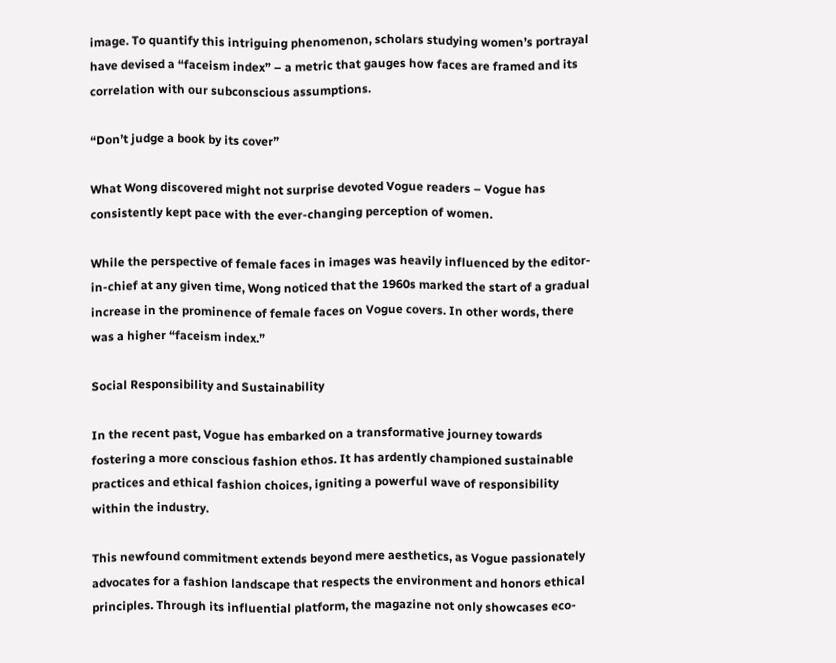image. To quantify this intriguing phenomenon, scholars studying women’s portrayal have devised a “faceism index” – a metric that gauges how faces are framed and its correlation with our subconscious assumptions.

“Don’t judge a book by its cover”

What Wong discovered might not surprise devoted Vogue readers – Vogue has consistently kept pace with the ever-changing perception of women.

While the perspective of female faces in images was heavily influenced by the editor-in-chief at any given time, Wong noticed that the 1960s marked the start of a gradual increase in the prominence of female faces on Vogue covers. In other words, there was a higher “faceism index.”

Social Responsibility and Sustainability

In the recent past, Vogue has embarked on a transformative journey towards fostering a more conscious fashion ethos. It has ardently championed sustainable practices and ethical fashion choices, igniting a powerful wave of responsibility within the industry.

This newfound commitment extends beyond mere aesthetics, as Vogue passionately advocates for a fashion landscape that respects the environment and honors ethical principles. Through its influential platform, the magazine not only showcases eco-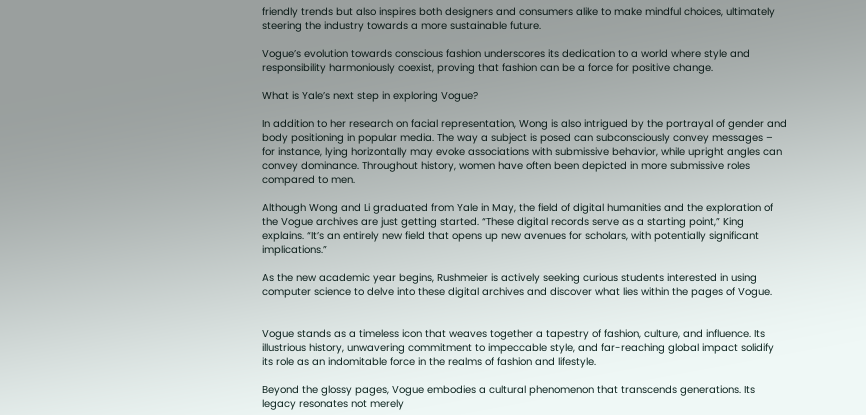friendly trends but also inspires both designers and consumers alike to make mindful choices, ultimately steering the industry towards a more sustainable future.

Vogue’s evolution towards conscious fashion underscores its dedication to a world where style and responsibility harmoniously coexist, proving that fashion can be a force for positive change.

What is Yale’s next step in exploring Vogue?

In addition to her research on facial representation, Wong is also intrigued by the portrayal of gender and body positioning in popular media. The way a subject is posed can subconsciously convey messages – for instance, lying horizontally may evoke associations with submissive behavior, while upright angles can convey dominance. Throughout history, women have often been depicted in more submissive roles compared to men.

Although Wong and Li graduated from Yale in May, the field of digital humanities and the exploration of the Vogue archives are just getting started. “These digital records serve as a starting point,” King explains. “It’s an entirely new field that opens up new avenues for scholars, with potentially significant implications.”

As the new academic year begins, Rushmeier is actively seeking curious students interested in using computer science to delve into these digital archives and discover what lies within the pages of Vogue.


Vogue stands as a timeless icon that weaves together a tapestry of fashion, culture, and influence. Its illustrious history, unwavering commitment to impeccable style, and far-reaching global impact solidify its role as an indomitable force in the realms of fashion and lifestyle.

Beyond the glossy pages, Vogue embodies a cultural phenomenon that transcends generations. Its legacy resonates not merely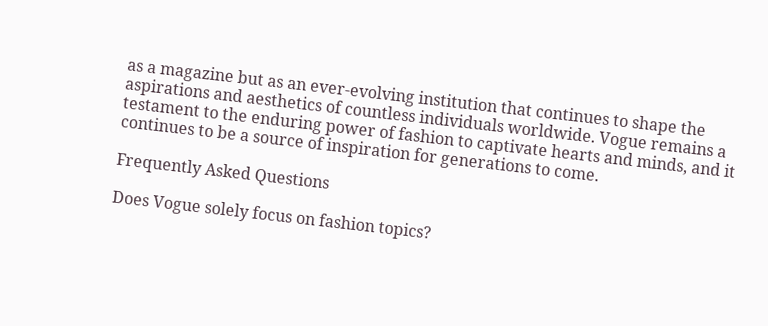as a magazine but as an ever-evolving institution that continues to shape the aspirations and aesthetics of countless individuals worldwide. Vogue remains a testament to the enduring power of fashion to captivate hearts and minds, and it continues to be a source of inspiration for generations to come.

Frequently Asked Questions

Does Vogue solely focus on fashion topics?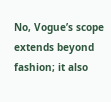No, Vogue’s scope extends beyond fashion; it also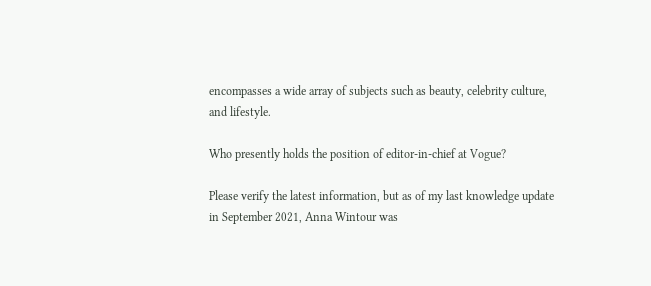encompasses a wide array of subjects such as beauty, celebrity culture, and lifestyle.

Who presently holds the position of editor-in-chief at Vogue?

Please verify the latest information, but as of my last knowledge update in September 2021, Anna Wintour was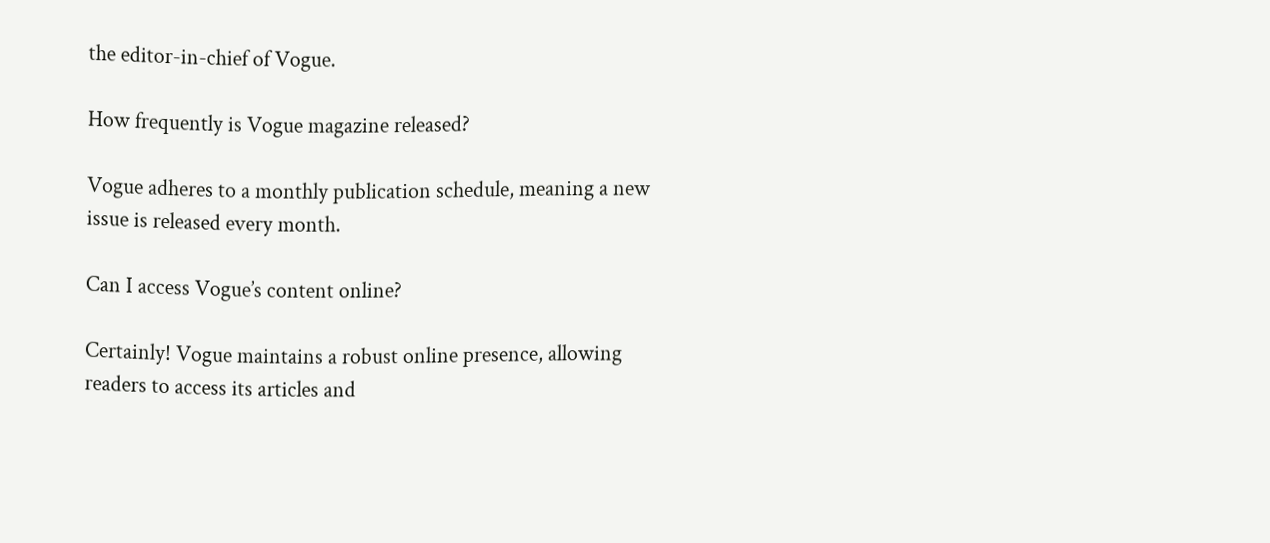the editor-in-chief of Vogue.

How frequently is Vogue magazine released?

Vogue adheres to a monthly publication schedule, meaning a new issue is released every month.

Can I access Vogue’s content online?

Certainly! Vogue maintains a robust online presence, allowing readers to access its articles and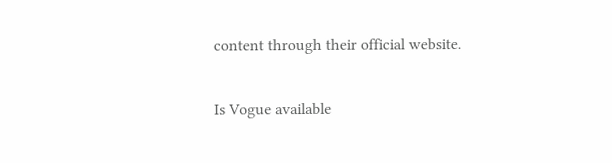content through their official website.

Is Vogue available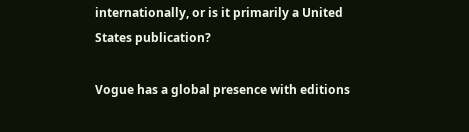internationally, or is it primarily a United States publication?

Vogue has a global presence with editions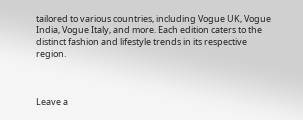tailored to various countries, including Vogue UK, Vogue India, Vogue Italy, and more. Each edition caters to the distinct fashion and lifestyle trends in its respective region.



Leave a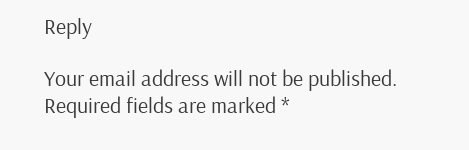Reply

Your email address will not be published. Required fields are marked *